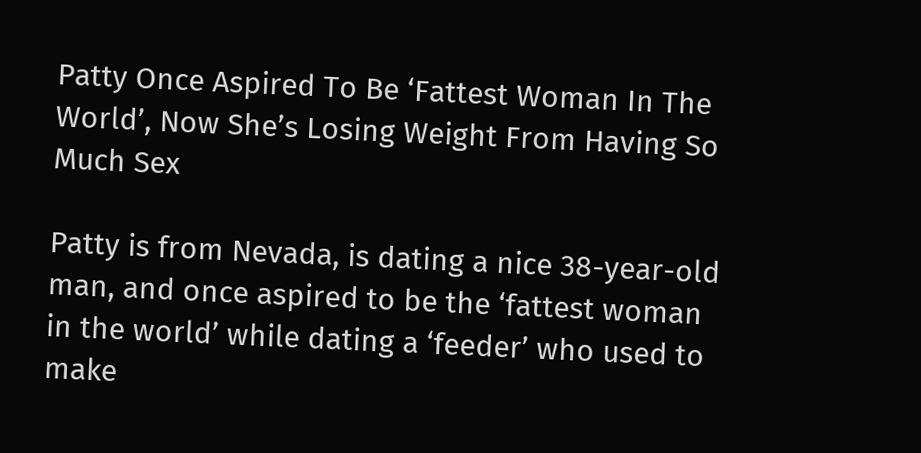Patty Once Aspired To Be ‘Fattest Woman In The World’, Now She’s Losing Weight From Having So Much Sex

Patty is from Nevada, is dating a nice 38-year-old man, and once aspired to be the ‘fattest woman in the world’ while dating a ‘feeder’ who used to make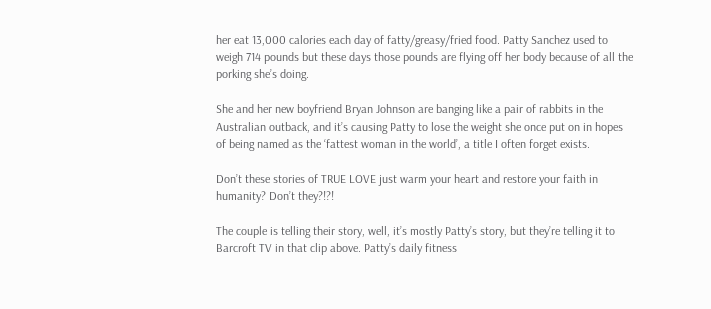her eat 13,000 calories each day of fatty/greasy/fried food. Patty Sanchez used to weigh 714 pounds but these days those pounds are flying off her body because of all the porking she’s doing.

She and her new boyfriend Bryan Johnson are banging like a pair of rabbits in the Australian outback, and it’s causing Patty to lose the weight she once put on in hopes of being named as the ‘fattest woman in the world’, a title I often forget exists.

Don’t these stories of TRUE LOVE just warm your heart and restore your faith in humanity? Don’t they?!?!

The couple is telling their story, well, it’s mostly Patty’s story, but they’re telling it to Barcroft TV in that clip above. Patty’s daily fitness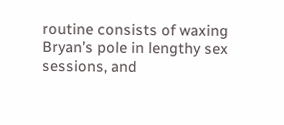routine consists of waxing Bryan’s pole in lengthy sex sessions, and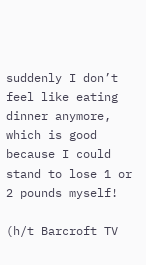suddenly I don’t feel like eating dinner anymore, which is good because I could stand to lose 1 or 2 pounds myself!

(h/t Barcroft TV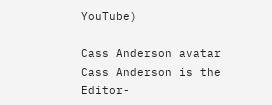YouTube)

Cass Anderson avatar
Cass Anderson is the Editor-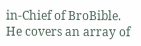in-Chief of BroBible. He covers an array of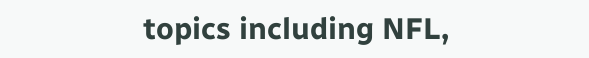topics including NFL,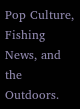Pop Culture, Fishing News, and the Outdoors.